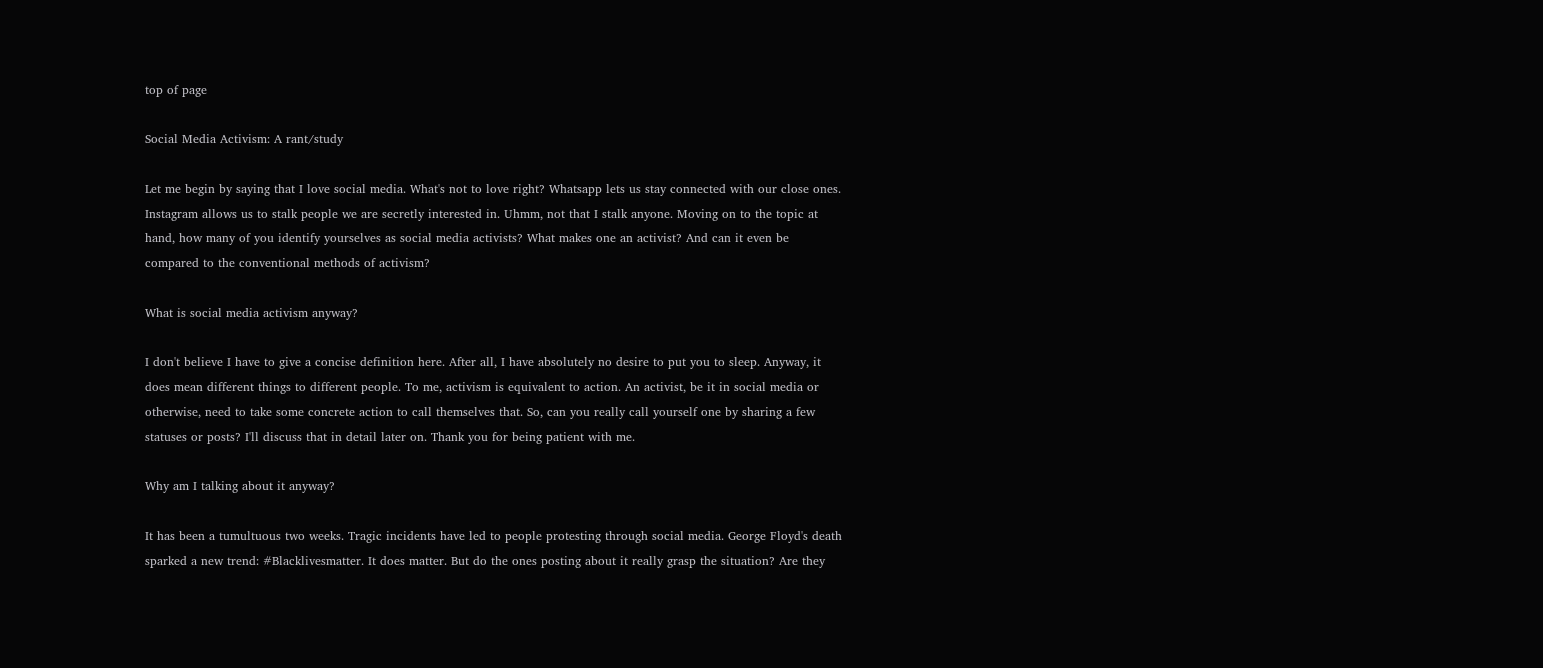top of page

Social Media Activism: A rant/study

Let me begin by saying that I love social media. What's not to love right? Whatsapp lets us stay connected with our close ones. Instagram allows us to stalk people we are secretly interested in. Uhmm, not that I stalk anyone. Moving on to the topic at hand, how many of you identify yourselves as social media activists? What makes one an activist? And can it even be compared to the conventional methods of activism?

What is social media activism anyway?

I don't believe I have to give a concise definition here. After all, I have absolutely no desire to put you to sleep. Anyway, it does mean different things to different people. To me, activism is equivalent to action. An activist, be it in social media or otherwise, need to take some concrete action to call themselves that. So, can you really call yourself one by sharing a few statuses or posts? I'll discuss that in detail later on. Thank you for being patient with me.

Why am I talking about it anyway?

It has been a tumultuous two weeks. Tragic incidents have led to people protesting through social media. George Floyd's death sparked a new trend: #Blacklivesmatter. It does matter. But do the ones posting about it really grasp the situation? Are they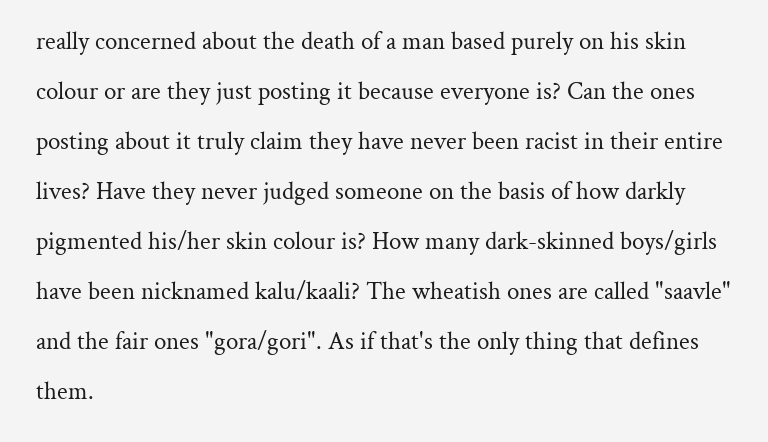really concerned about the death of a man based purely on his skin colour or are they just posting it because everyone is? Can the ones posting about it truly claim they have never been racist in their entire lives? Have they never judged someone on the basis of how darkly pigmented his/her skin colour is? How many dark-skinned boys/girls have been nicknamed kalu/kaali? The wheatish ones are called "saavle" and the fair ones "gora/gori". As if that's the only thing that defines them.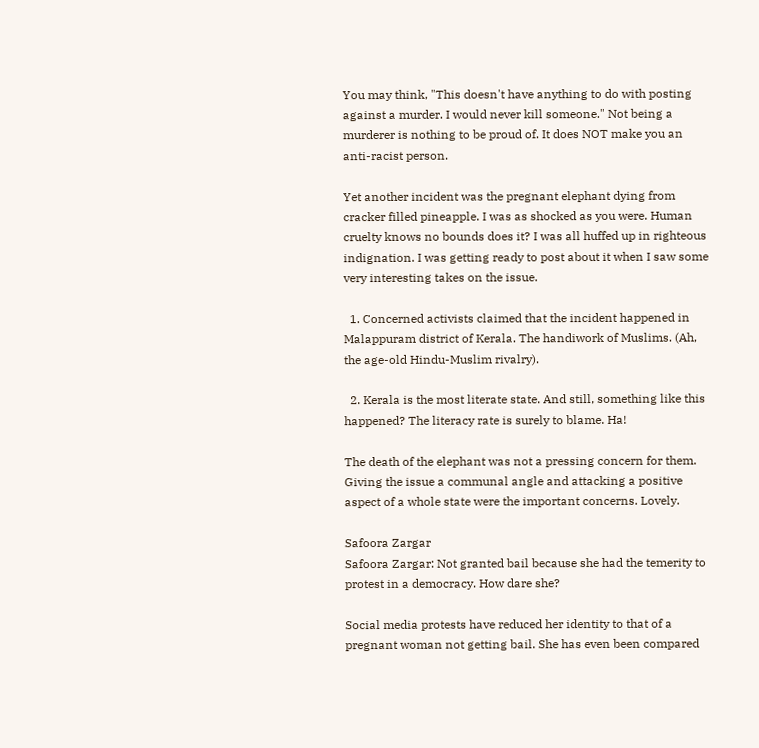You may think, "This doesn't have anything to do with posting against a murder. I would never kill someone." Not being a murderer is nothing to be proud of. It does NOT make you an anti-racist person.

Yet another incident was the pregnant elephant dying from cracker filled pineapple. I was as shocked as you were. Human cruelty knows no bounds does it? I was all huffed up in righteous indignation. I was getting ready to post about it when I saw some very interesting takes on the issue.

  1. Concerned activists claimed that the incident happened in Malappuram district of Kerala. The handiwork of Muslims. (Ah, the age-old Hindu-Muslim rivalry).

  2. Kerala is the most literate state. And still, something like this happened? The literacy rate is surely to blame. Ha!

The death of the elephant was not a pressing concern for them. Giving the issue a communal angle and attacking a positive aspect of a whole state were the important concerns. Lovely.

Safoora Zargar
Safoora Zargar: Not granted bail because she had the temerity to protest in a democracy. How dare she?

Social media protests have reduced her identity to that of a pregnant woman not getting bail. She has even been compared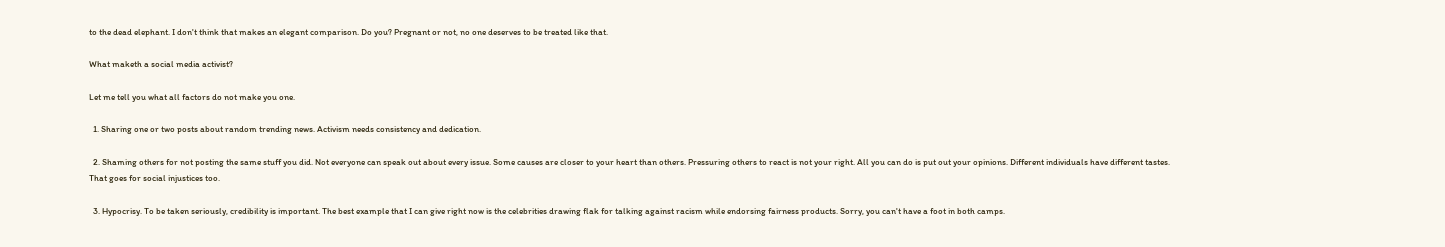to the dead elephant. I don't think that makes an elegant comparison. Do you? Pregnant or not, no one deserves to be treated like that.

What maketh a social media activist?

Let me tell you what all factors do not make you one.

  1. Sharing one or two posts about random trending news. Activism needs consistency and dedication.

  2. Shaming others for not posting the same stuff you did. Not everyone can speak out about every issue. Some causes are closer to your heart than others. Pressuring others to react is not your right. All you can do is put out your opinions. Different individuals have different tastes. That goes for social injustices too.

  3. Hypocrisy. To be taken seriously, credibility is important. The best example that I can give right now is the celebrities drawing flak for talking against racism while endorsing fairness products. Sorry, you can't have a foot in both camps.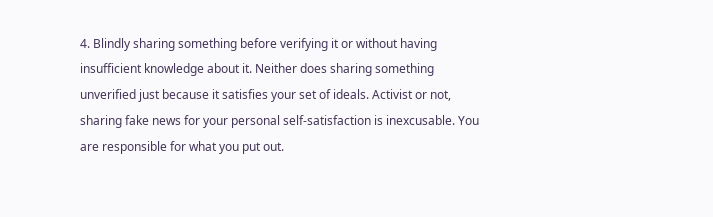4. Blindly sharing something before verifying it or without having insufficient knowledge about it. Neither does sharing something unverified just because it satisfies your set of ideals. Activist or not, sharing fake news for your personal self-satisfaction is inexcusable. You are responsible for what you put out.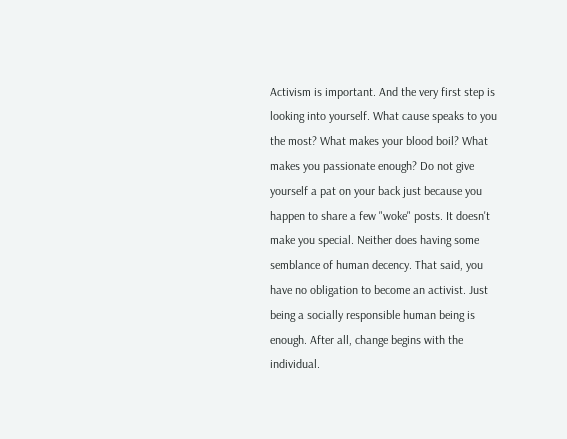Activism is important. And the very first step is looking into yourself. What cause speaks to you the most? What makes your blood boil? What makes you passionate enough? Do not give yourself a pat on your back just because you happen to share a few "woke" posts. It doesn't make you special. Neither does having some semblance of human decency. That said, you have no obligation to become an activist. Just being a socially responsible human being is enough. After all, change begins with the individual.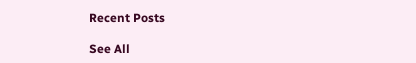Recent Posts

See All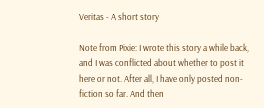Veritas - A short story

Note from Pixie: I wrote this story a while back, and I was conflicted about whether to post it here or not. After all, I have only posted non-fiction so far. And then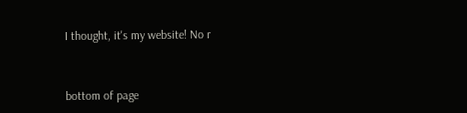I thought, it's my website! No r


bottom of page